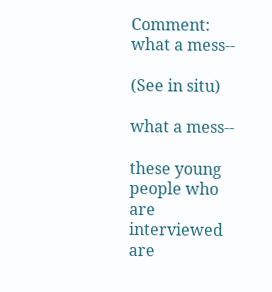Comment: what a mess--

(See in situ)

what a mess--

these young people who are interviewed are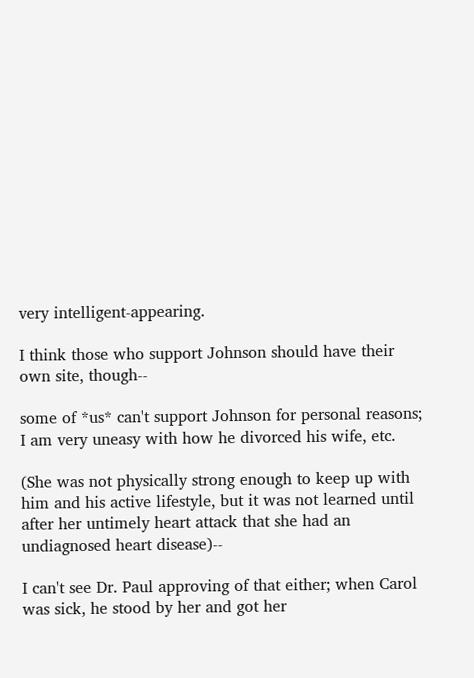very intelligent-appearing.

I think those who support Johnson should have their own site, though--

some of *us* can't support Johnson for personal reasons; I am very uneasy with how he divorced his wife, etc.

(She was not physically strong enough to keep up with him and his active lifestyle, but it was not learned until after her untimely heart attack that she had an undiagnosed heart disease)--

I can't see Dr. Paul approving of that either; when Carol was sick, he stood by her and got her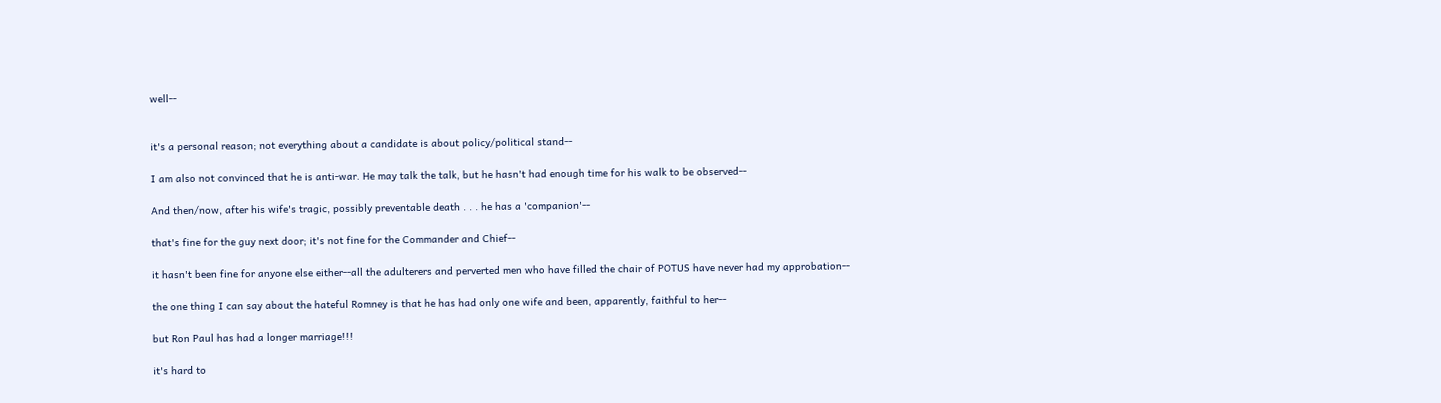well--


it's a personal reason; not everything about a candidate is about policy/political stand--

I am also not convinced that he is anti-war. He may talk the talk, but he hasn't had enough time for his walk to be observed--

And then/now, after his wife's tragic, possibly preventable death . . . he has a 'companion'--

that's fine for the guy next door; it's not fine for the Commander and Chief--

it hasn't been fine for anyone else either--all the adulterers and perverted men who have filled the chair of POTUS have never had my approbation--

the one thing I can say about the hateful Romney is that he has had only one wife and been, apparently, faithful to her--

but Ron Paul has had a longer marriage!!!

it's hard to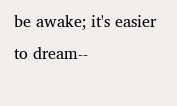be awake; it's easier to dream--